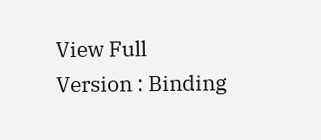View Full Version : Binding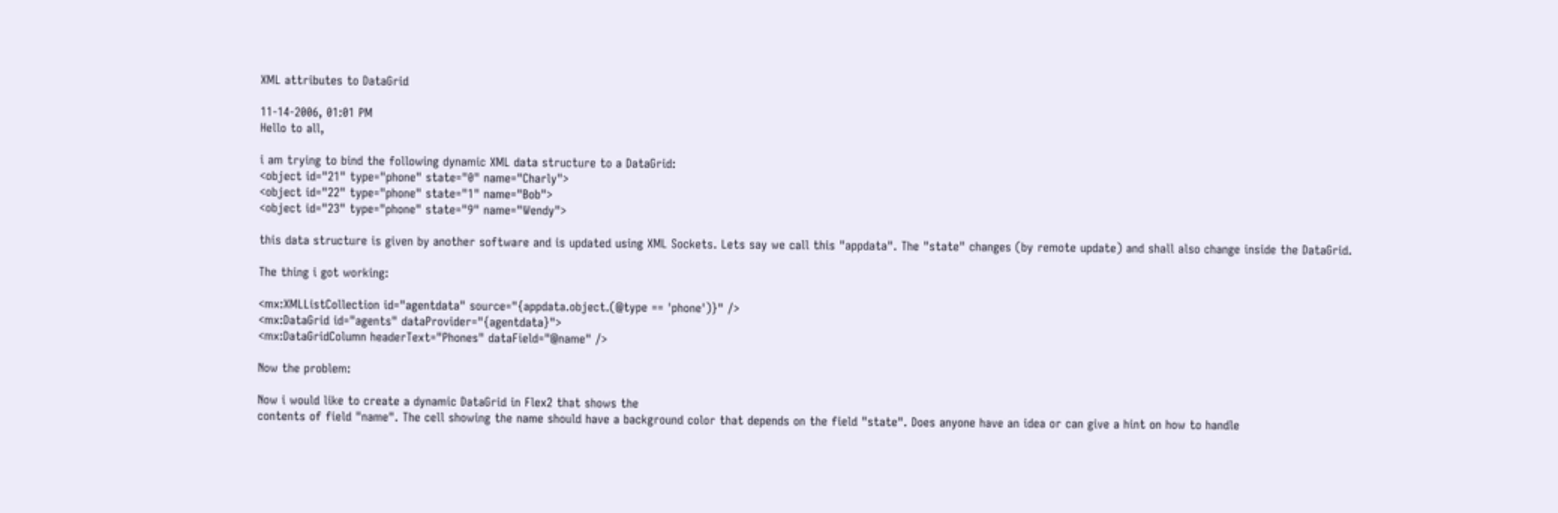XML attributes to DataGrid

11-14-2006, 01:01 PM
Hello to all,

i am trying to bind the following dynamic XML data structure to a DataGrid:
<object id="21" type="phone" state="0" name="Charly">
<object id="22" type="phone" state="1" name="Bob">
<object id="23" type="phone" state="9" name="Wendy">

this data structure is given by another software and is updated using XML Sockets. Lets say we call this "appdata". The "state" changes (by remote update) and shall also change inside the DataGrid.

The thing i got working:

<mx:XMLListCollection id="agentdata" source="{appdata.object.(@type == 'phone')}" />
<mx:DataGrid id="agents" dataProvider="{agentdata}">
<mx:DataGridColumn headerText="Phones" dataField="@name" />

Now the problem:

Now i would like to create a dynamic DataGrid in Flex2 that shows the
contents of field "name". The cell showing the name should have a background color that depends on the field "state". Does anyone have an idea or can give a hint on how to handle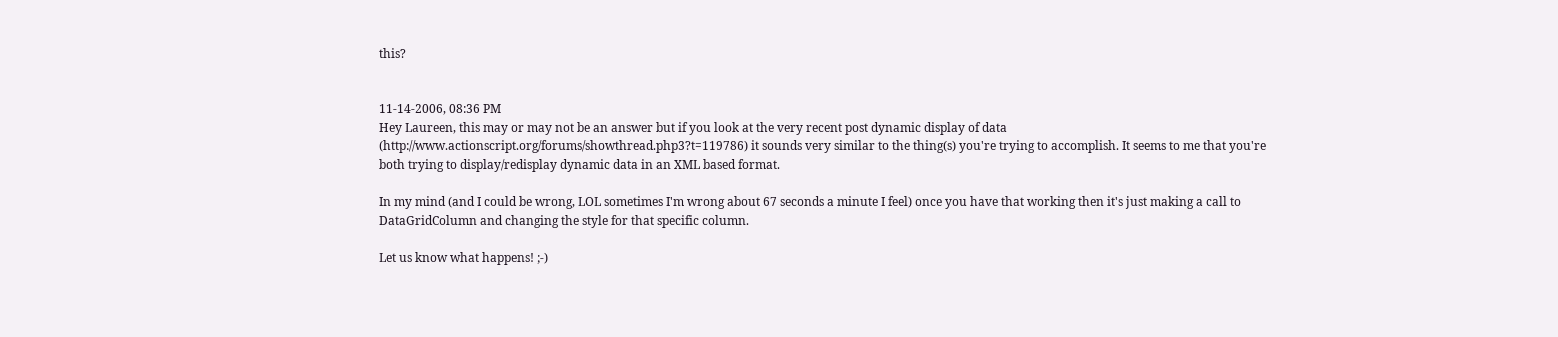this?


11-14-2006, 08:36 PM
Hey Laureen, this may or may not be an answer but if you look at the very recent post dynamic display of data (http://www.actionscript.org/forums/showthread.php3?t=119786) it sounds very similar to the thing(s) you're trying to accomplish. It seems to me that you're both trying to display/redisplay dynamic data in an XML based format.

In my mind (and I could be wrong, LOL sometimes I'm wrong about 67 seconds a minute I feel) once you have that working then it's just making a call to DataGridColumn and changing the style for that specific column.

Let us know what happens! ;-)